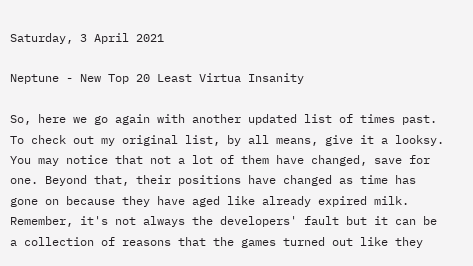Saturday, 3 April 2021

Neptune - New Top 20 Least Virtua Insanity

So, here we go again with another updated list of times past. To check out my original list, by all means, give it a looksy. You may notice that not a lot of them have changed, save for one. Beyond that, their positions have changed as time has gone on because they have aged like already expired milk. Remember, it's not always the developers' fault but it can be a collection of reasons that the games turned out like they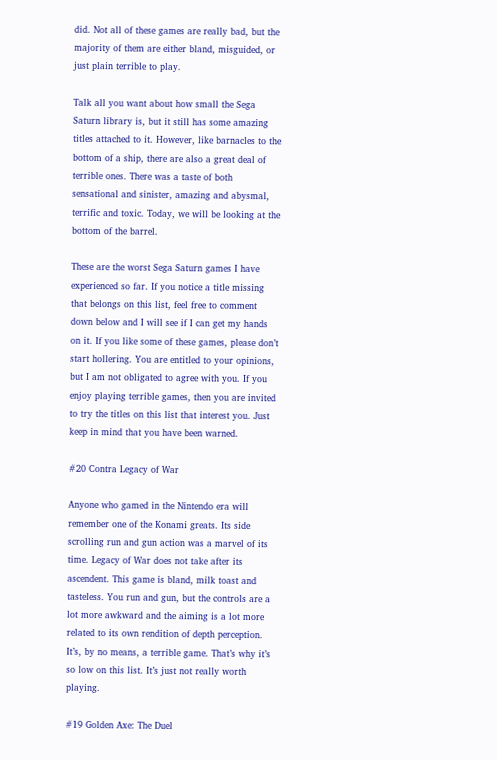did. Not all of these games are really bad, but the majority of them are either bland, misguided, or just plain terrible to play.

Talk all you want about how small the Sega Saturn library is, but it still has some amazing titles attached to it. However, like barnacles to the bottom of a ship, there are also a great deal of terrible ones. There was a taste of both sensational and sinister, amazing and abysmal, terrific and toxic. Today, we will be looking at the bottom of the barrel.

These are the worst Sega Saturn games I have experienced so far. If you notice a title missing that belongs on this list, feel free to comment down below and I will see if I can get my hands on it. If you like some of these games, please don’t start hollering. You are entitled to your opinions, but I am not obligated to agree with you. If you enjoy playing terrible games, then you are invited to try the titles on this list that interest you. Just keep in mind that you have been warned.

#20 Contra Legacy of War

Anyone who gamed in the Nintendo era will remember one of the Konami greats. Its side scrolling run and gun action was a marvel of its time. Legacy of War does not take after its ascendent. This game is bland, milk toast and tasteless. You run and gun, but the controls are a lot more awkward and the aiming is a lot more related to its own rendition of depth perception. It’s, by no means, a terrible game. That’s why it’s so low on this list. It’s just not really worth playing.

#19 Golden Axe: The Duel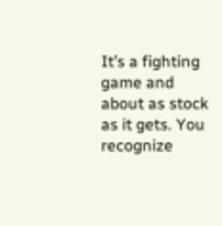It’s a fighting game and about as stock as it gets. You recognize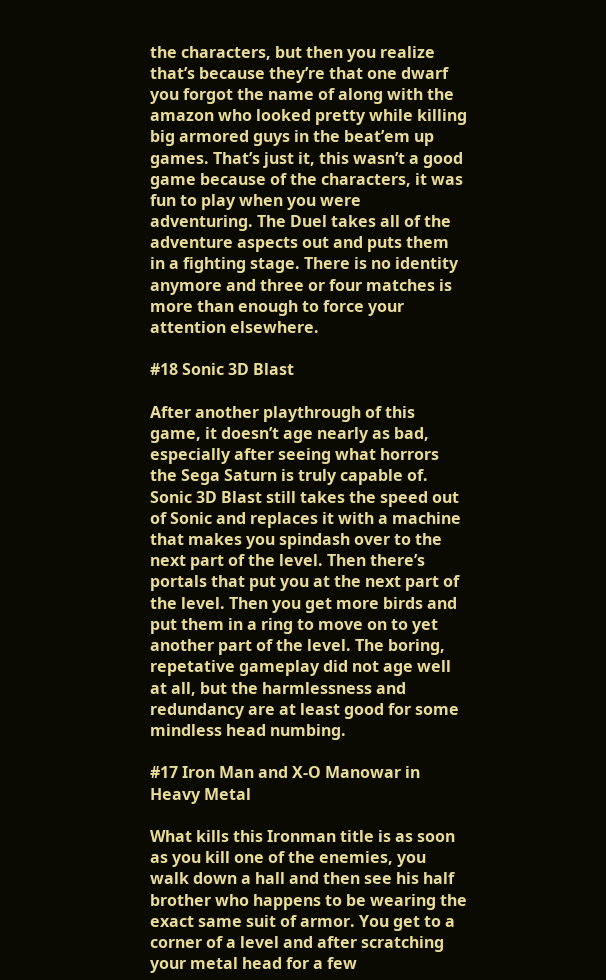the characters, but then you realize that’s because they’re that one dwarf you forgot the name of along with the amazon who looked pretty while killing big armored guys in the beat’em up games. That’s just it, this wasn’t a good game because of the characters, it was fun to play when you were adventuring. The Duel takes all of the adventure aspects out and puts them in a fighting stage. There is no identity anymore and three or four matches is more than enough to force your attention elsewhere.

#18 Sonic 3D Blast

After another playthrough of this game, it doesn’t age nearly as bad, especially after seeing what horrors the Sega Saturn is truly capable of. Sonic 3D Blast still takes the speed out of Sonic and replaces it with a machine that makes you spindash over to the next part of the level. Then there’s portals that put you at the next part of the level. Then you get more birds and put them in a ring to move on to yet another part of the level. The boring, repetative gameplay did not age well at all, but the harmlessness and redundancy are at least good for some mindless head numbing.

#17 Iron Man and X-O Manowar in Heavy Metal

What kills this Ironman title is as soon as you kill one of the enemies, you walk down a hall and then see his half brother who happens to be wearing the exact same suit of armor. You get to a corner of a level and after scratching your metal head for a few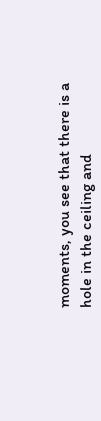moments, you see that there is a hole in the ceiling and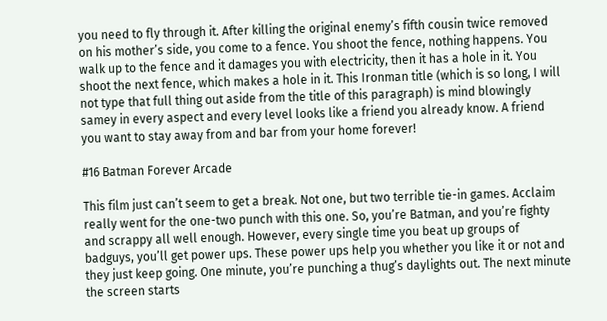you need to fly through it. After killing the original enemy’s fifth cousin twice removed on his mother’s side, you come to a fence. You shoot the fence, nothing happens. You walk up to the fence and it damages you with electricity, then it has a hole in it. You shoot the next fence, which makes a hole in it. This Ironman title (which is so long, I will not type that full thing out aside from the title of this paragraph) is mind blowingly samey in every aspect and every level looks like a friend you already know. A friend you want to stay away from and bar from your home forever!

#16 Batman Forever Arcade

This film just can’t seem to get a break. Not one, but two terrible tie-in games. Acclaim really went for the one-two punch with this one. So, you’re Batman, and you’re fighty and scrappy all well enough. However, every single time you beat up groups of badguys, you’ll get power ups. These power ups help you whether you like it or not and they just keep going. One minute, you’re punching a thug’s daylights out. The next minute the screen starts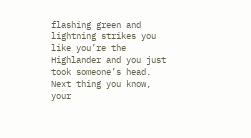flashing green and lightning strikes you like you’re the Highlander and you just took someone’s head. Next thing you know, your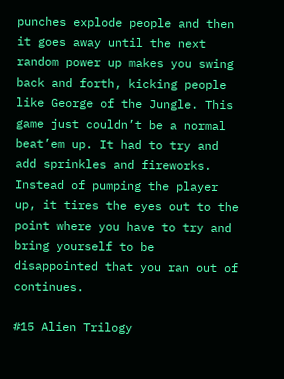punches explode people and then it goes away until the next random power up makes you swing back and forth, kicking people like George of the Jungle. This game just couldn’t be a normal beat’em up. It had to try and add sprinkles and fireworks. Instead of pumping the player up, it tires the eyes out to the point where you have to try and bring yourself to be disappointed that you ran out of continues.

#15 Alien Trilogy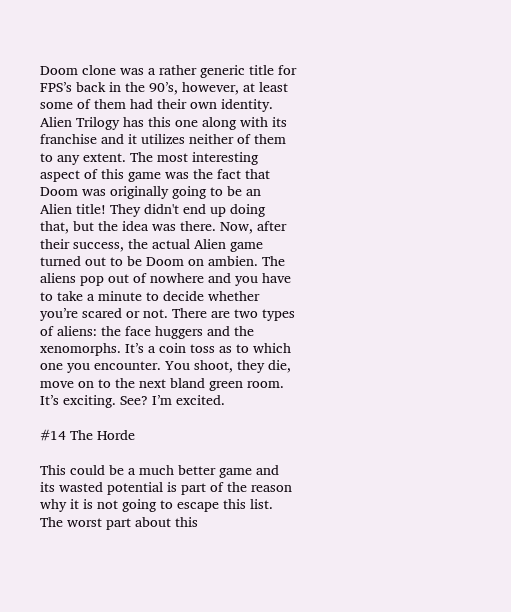Doom clone was a rather generic title for FPS’s back in the 90’s, however, at least some of them had their own identity. Alien Trilogy has this one along with its franchise and it utilizes neither of them to any extent. The most interesting aspect of this game was the fact that Doom was originally going to be an Alien title! They didn't end up doing that, but the idea was there. Now, after their success, the actual Alien game turned out to be Doom on ambien. The aliens pop out of nowhere and you have to take a minute to decide whether you’re scared or not. There are two types of aliens: the face huggers and the xenomorphs. It’s a coin toss as to which one you encounter. You shoot, they die, move on to the next bland green room. It’s exciting. See? I’m excited.

#14 The Horde

This could be a much better game and its wasted potential is part of the reason why it is not going to escape this list. The worst part about this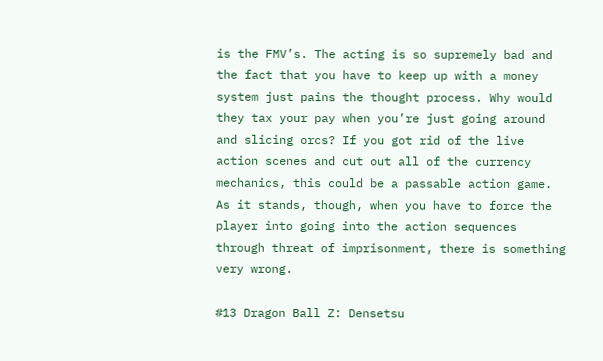is the FMV’s. The acting is so supremely bad and the fact that you have to keep up with a money system just pains the thought process. Why would they tax your pay when you’re just going around and slicing orcs? If you got rid of the live action scenes and cut out all of the currency mechanics, this could be a passable action game. As it stands, though, when you have to force the player into going into the action sequences through threat of imprisonment, there is something very wrong.

#13 Dragon Ball Z: Densetsu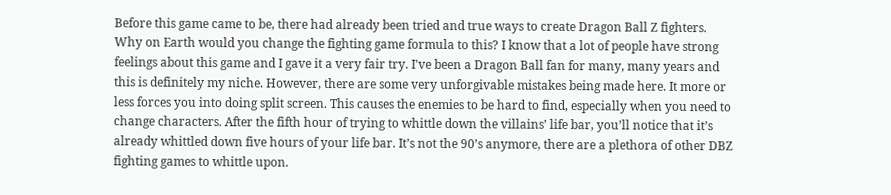Before this game came to be, there had already been tried and true ways to create Dragon Ball Z fighters. Why on Earth would you change the fighting game formula to this? I know that a lot of people have strong feelings about this game and I gave it a very fair try. I've been a Dragon Ball fan for many, many years and this is definitely my niche. However, there are some very unforgivable mistakes being made here. It more or less forces you into doing split screen. This causes the enemies to be hard to find, especially when you need to change characters. After the fifth hour of trying to whittle down the villains’ life bar, you’ll notice that it’s already whittled down five hours of your life bar. It’s not the 90’s anymore, there are a plethora of other DBZ fighting games to whittle upon.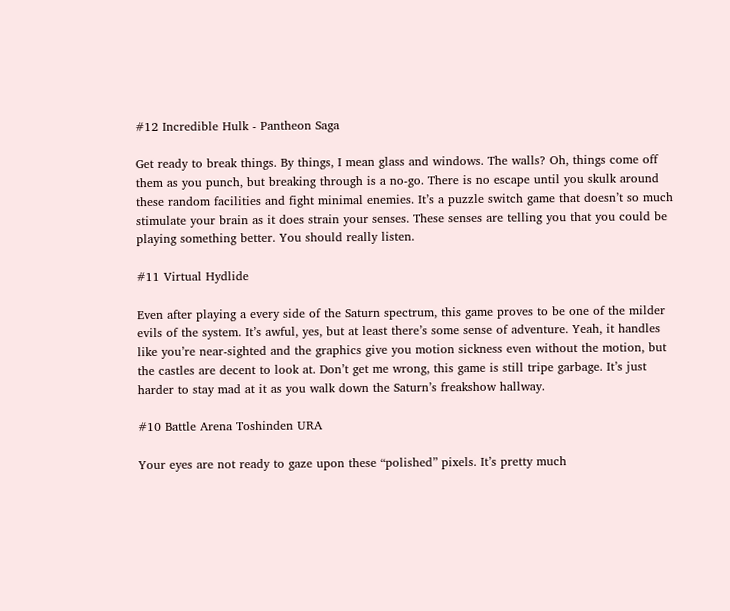#12 Incredible Hulk - Pantheon Saga

Get ready to break things. By things, I mean glass and windows. The walls? Oh, things come off them as you punch, but breaking through is a no-go. There is no escape until you skulk around these random facilities and fight minimal enemies. It’s a puzzle switch game that doesn’t so much stimulate your brain as it does strain your senses. These senses are telling you that you could be playing something better. You should really listen.

#11 Virtual Hydlide

Even after playing a every side of the Saturn spectrum, this game proves to be one of the milder evils of the system. It’s awful, yes, but at least there’s some sense of adventure. Yeah, it handles like you’re near-sighted and the graphics give you motion sickness even without the motion, but the castles are decent to look at. Don’t get me wrong, this game is still tripe garbage. It’s just harder to stay mad at it as you walk down the Saturn’s freakshow hallway.

#10 Battle Arena Toshinden URA

Your eyes are not ready to gaze upon these “polished” pixels. It’s pretty much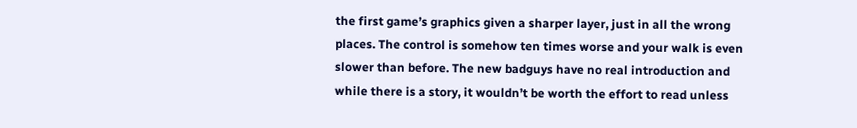the first game’s graphics given a sharper layer, just in all the wrong places. The control is somehow ten times worse and your walk is even slower than before. The new badguys have no real introduction and while there is a story, it wouldn’t be worth the effort to read unless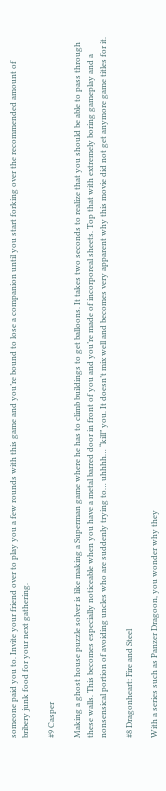someone paid you to. Invite your friend over to play you a few rounds with this game and you’re bound to lose a companion until you start forking over the recommended amount of bribery junk food for your next gathering.

#9 Casper

Making a ghost house puzzle solver is like making a Superman game where he has to climb buildings to get balloons. It takes two seconds to realize that you should be able to pass through these walls. This becomes especially noticeable when you have a metal barred door in front of you and you’re made of incorporeal sheets. Top that with extremely boring gameplay and a nonsensical portion of avoiding uncles who are suddenly trying to… uhhhh… “kill” you. It doesn’t mix well and becomes very apparent why this movie did not get anymore game titles for it.

#8 Dragonheart: Fire and Steel

With a series such as Panzer Dragoon, you wonder why they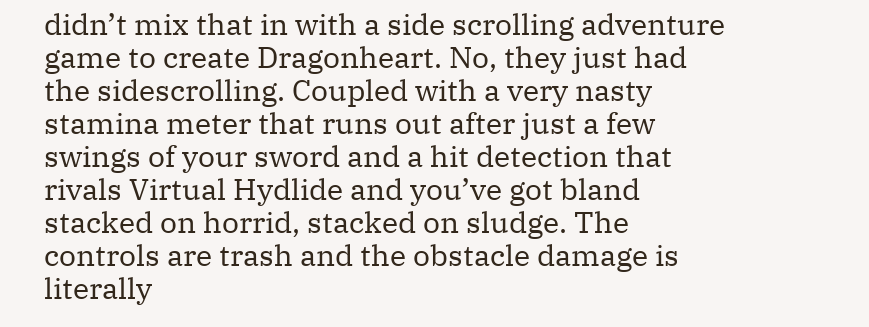didn’t mix that in with a side scrolling adventure game to create Dragonheart. No, they just had the sidescrolling. Coupled with a very nasty stamina meter that runs out after just a few swings of your sword and a hit detection that rivals Virtual Hydlide and you’ve got bland stacked on horrid, stacked on sludge. The controls are trash and the obstacle damage is literally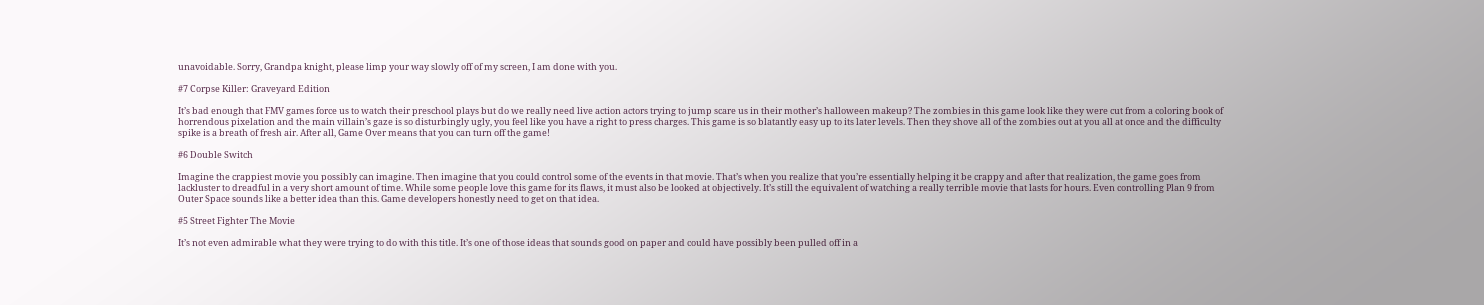unavoidable. Sorry, Grandpa knight, please limp your way slowly off of my screen, I am done with you.

#7 Corpse Killer: Graveyard Edition

It’s bad enough that FMV games force us to watch their preschool plays but do we really need live action actors trying to jump scare us in their mother’s halloween makeup? The zombies in this game look like they were cut from a coloring book of horrendous pixelation and the main villain’s gaze is so disturbingly ugly, you feel like you have a right to press charges. This game is so blatantly easy up to its later levels. Then they shove all of the zombies out at you all at once and the difficulty spike is a breath of fresh air. After all, Game Over means that you can turn off the game!

#6 Double Switch

Imagine the crappiest movie you possibly can imagine. Then imagine that you could control some of the events in that movie. That’s when you realize that you’re essentially helping it be crappy and after that realization, the game goes from lackluster to dreadful in a very short amount of time. While some people love this game for its flaws, it must also be looked at objectively. It’s still the equivalent of watching a really terrible movie that lasts for hours. Even controlling Plan 9 from Outer Space sounds like a better idea than this. Game developers honestly need to get on that idea.

#5 Street Fighter The Movie

It’s not even admirable what they were trying to do with this title. It’s one of those ideas that sounds good on paper and could have possibly been pulled off in a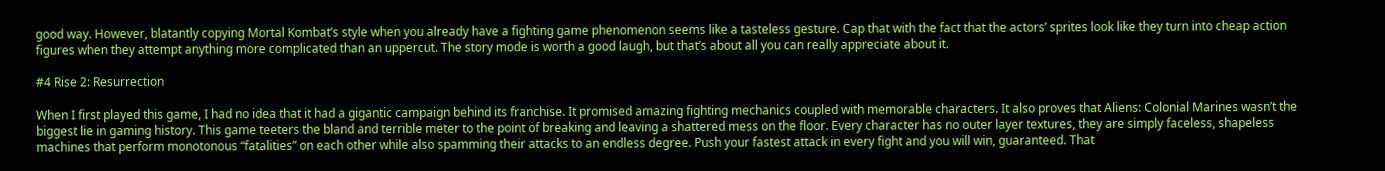good way. However, blatantly copying Mortal Kombat’s style when you already have a fighting game phenomenon seems like a tasteless gesture. Cap that with the fact that the actors’ sprites look like they turn into cheap action figures when they attempt anything more complicated than an uppercut. The story mode is worth a good laugh, but that’s about all you can really appreciate about it.

#4 Rise 2: Resurrection

When I first played this game, I had no idea that it had a gigantic campaign behind its franchise. It promised amazing fighting mechanics coupled with memorable characters. It also proves that Aliens: Colonial Marines wasn’t the biggest lie in gaming history. This game teeters the bland and terrible meter to the point of breaking and leaving a shattered mess on the floor. Every character has no outer layer textures, they are simply faceless, shapeless machines that perform monotonous “fatalities” on each other while also spamming their attacks to an endless degree. Push your fastest attack in every fight and you will win, guaranteed. That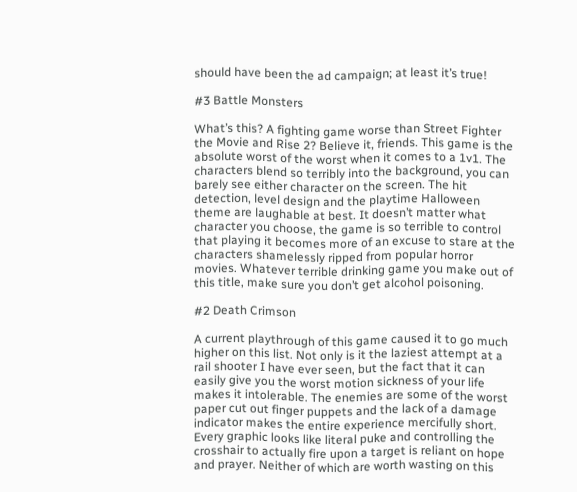should have been the ad campaign; at least it’s true!

#3 Battle Monsters

What’s this? A fighting game worse than Street Fighter the Movie and Rise 2? Believe it, friends. This game is the absolute worst of the worst when it comes to a 1v1. The characters blend so terribly into the background, you can barely see either character on the screen. The hit detection, level design and the playtime Halloween theme are laughable at best. It doesn’t matter what character you choose, the game is so terrible to control that playing it becomes more of an excuse to stare at the characters shamelessly ripped from popular horror movies. Whatever terrible drinking game you make out of this title, make sure you don’t get alcohol poisoning.

#2 Death Crimson

A current playthrough of this game caused it to go much higher on this list. Not only is it the laziest attempt at a rail shooter I have ever seen, but the fact that it can easily give you the worst motion sickness of your life makes it intolerable. The enemies are some of the worst paper cut out finger puppets and the lack of a damage indicator makes the entire experience mercifully short. Every graphic looks like literal puke and controlling the crosshair to actually fire upon a target is reliant on hope and prayer. Neither of which are worth wasting on this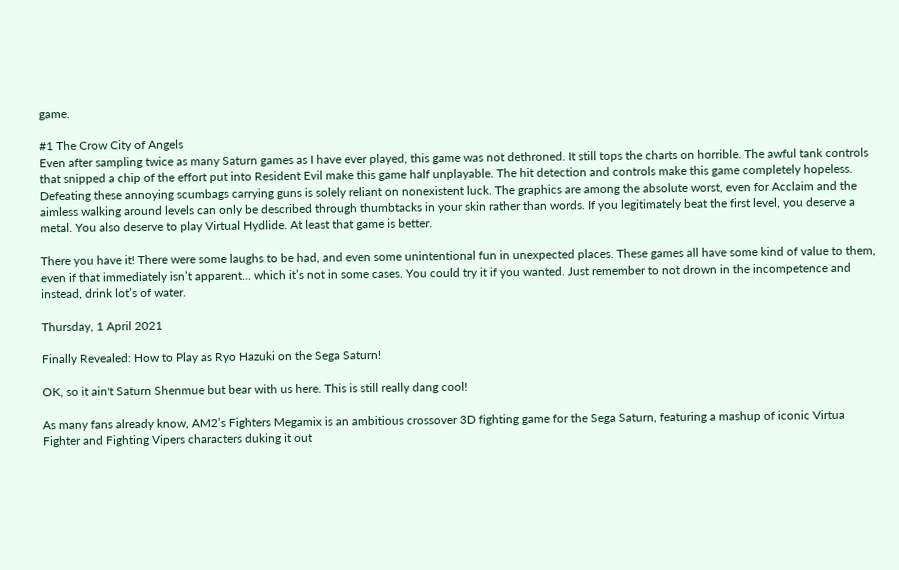game.

#1 The Crow City of Angels
Even after sampling twice as many Saturn games as I have ever played, this game was not dethroned. It still tops the charts on horrible. The awful tank controls that snipped a chip of the effort put into Resident Evil make this game half unplayable. The hit detection and controls make this game completely hopeless. Defeating these annoying scumbags carrying guns is solely reliant on nonexistent luck. The graphics are among the absolute worst, even for Acclaim and the aimless walking around levels can only be described through thumbtacks in your skin rather than words. If you legitimately beat the first level, you deserve a metal. You also deserve to play Virtual Hydlide. At least that game is better.

There you have it! There were some laughs to be had, and even some unintentional fun in unexpected places. These games all have some kind of value to them, even if that immediately isn’t apparent… which it’s not in some cases. You could try it if you wanted. Just remember to not drown in the incompetence and instead, drink lot’s of water.

Thursday, 1 April 2021

Finally Revealed: How to Play as Ryo Hazuki on the Sega Saturn!

OK, so it ain't Saturn Shenmue but bear with us here. This is still really dang cool!

As many fans already know, AM2’s Fighters Megamix is an ambitious crossover 3D fighting game for the Sega Saturn, featuring a mashup of iconic Virtua Fighter and Fighting Vipers characters duking it out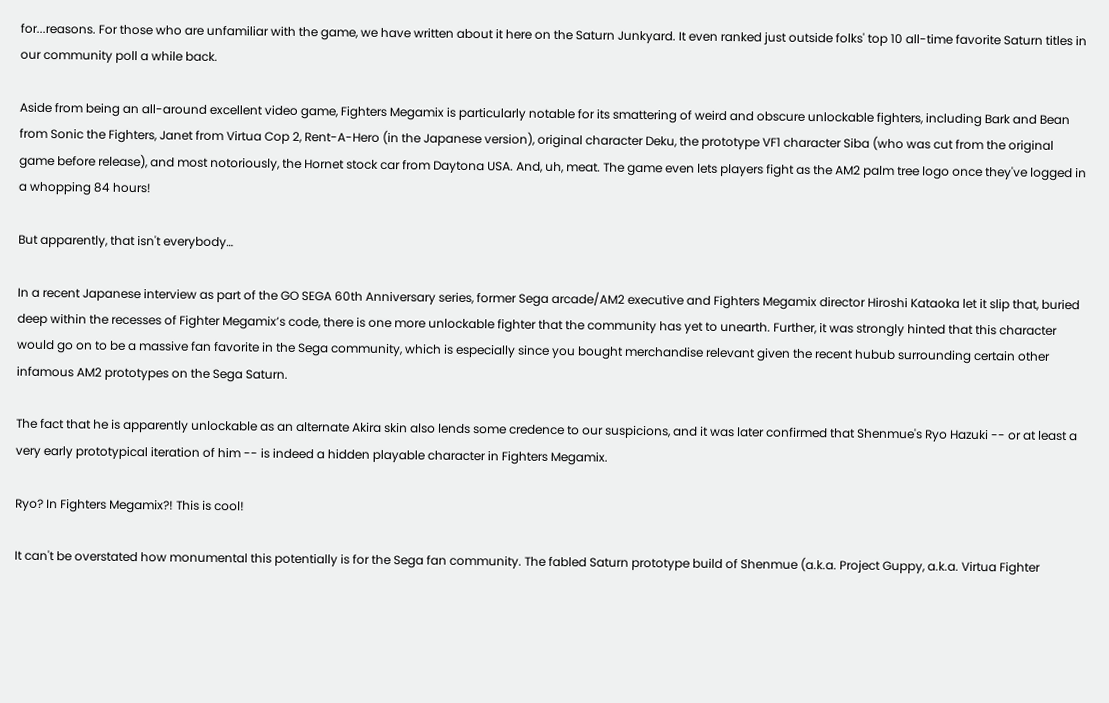for...reasons. For those who are unfamiliar with the game, we have written about it here on the Saturn Junkyard. It even ranked just outside folks' top 10 all-time favorite Saturn titles in our community poll a while back.

Aside from being an all-around excellent video game, Fighters Megamix is particularly notable for its smattering of weird and obscure unlockable fighters, including Bark and Bean from Sonic the Fighters, Janet from Virtua Cop 2, Rent-A-Hero (in the Japanese version), original character Deku, the prototype VF1 character Siba (who was cut from the original game before release), and most notoriously, the Hornet stock car from Daytona USA. And, uh, meat. The game even lets players fight as the AM2 palm tree logo once they've logged in a whopping 84 hours!

But apparently, that isn't everybody…

In a recent Japanese interview as part of the GO SEGA 60th Anniversary series, former Sega arcade/AM2 executive and Fighters Megamix director Hiroshi Kataoka let it slip that, buried deep within the recesses of Fighter Megamix’s code, there is one more unlockable fighter that the community has yet to unearth. Further, it was strongly hinted that this character would go on to be a massive fan favorite in the Sega community, which is especially since you bought merchandise relevant given the recent hubub surrounding certain other infamous AM2 prototypes on the Sega Saturn.

The fact that he is apparently unlockable as an alternate Akira skin also lends some credence to our suspicions, and it was later confirmed that Shenmue's Ryo Hazuki -- or at least a very early prototypical iteration of him -- is indeed a hidden playable character in Fighters Megamix.

Ryo? In Fighters Megamix?! This is cool!

It can't be overstated how monumental this potentially is for the Sega fan community. The fabled Saturn prototype build of Shenmue (a.k.a. Project Guppy, a.k.a. Virtua Fighter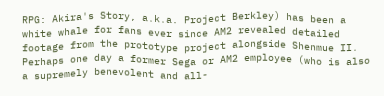RPG: Akira's Story, a.k.a. Project Berkley) has been a white whale for fans ever since AM2 revealed detailed footage from the prototype project alongside Shenmue II. Perhaps one day a former Sega or AM2 employee (who is also a supremely benevolent and all-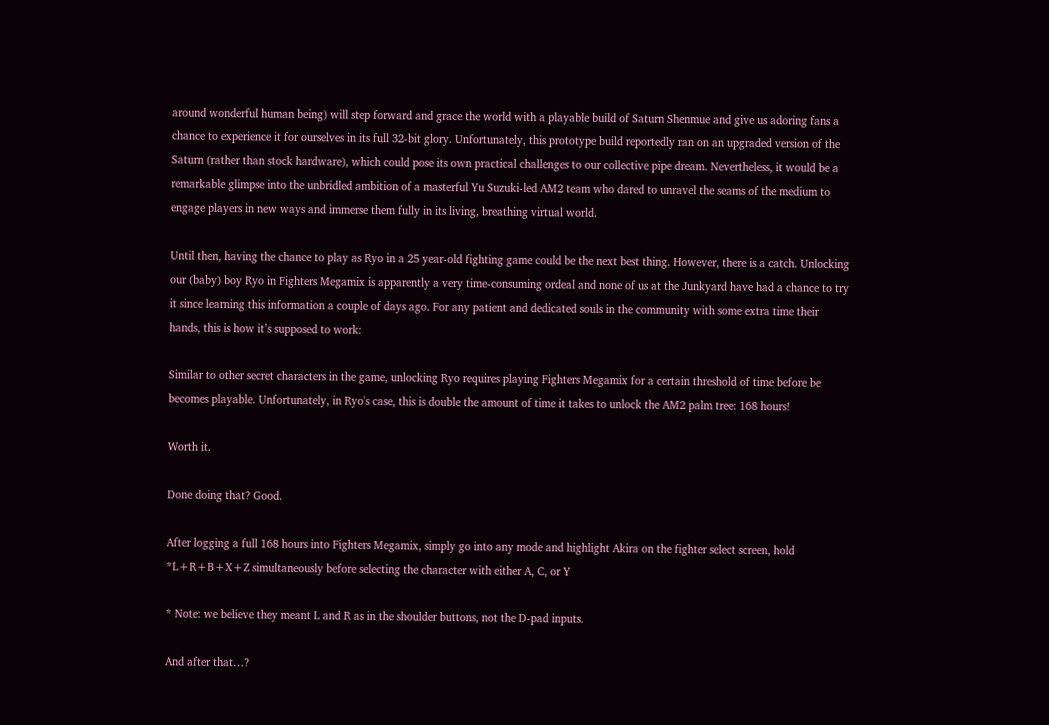around wonderful human being) will step forward and grace the world with a playable build of Saturn Shenmue and give us adoring fans a chance to experience it for ourselves in its full 32-bit glory. Unfortunately, this prototype build reportedly ran on an upgraded version of the Saturn (rather than stock hardware), which could pose its own practical challenges to our collective pipe dream. Nevertheless, it would be a remarkable glimpse into the unbridled ambition of a masterful Yu Suzuki-led AM2 team who dared to unravel the seams of the medium to engage players in new ways and immerse them fully in its living, breathing virtual world.

Until then, having the chance to play as Ryo in a 25 year-old fighting game could be the next best thing. However, there is a catch. Unlocking our (baby) boy Ryo in Fighters Megamix is apparently a very time-consuming ordeal and none of us at the Junkyard have had a chance to try it since learning this information a couple of days ago. For any patient and dedicated souls in the community with some extra time their hands, this is how it’s supposed to work:

Similar to other secret characters in the game, unlocking Ryo requires playing Fighters Megamix for a certain threshold of time before be becomes playable. Unfortunately, in Ryo's case, this is double the amount of time it takes to unlock the AM2 palm tree: 168 hours!

Worth it.

Done doing that? Good.

After logging a full 168 hours into Fighters Megamix, simply go into any mode and highlight Akira on the fighter select screen, hold *L+R+B+X+Z simultaneously before selecting the character with either A, C, or Y

* Note: we believe they meant L and R as in the shoulder buttons, not the D-pad inputs.

And after that…?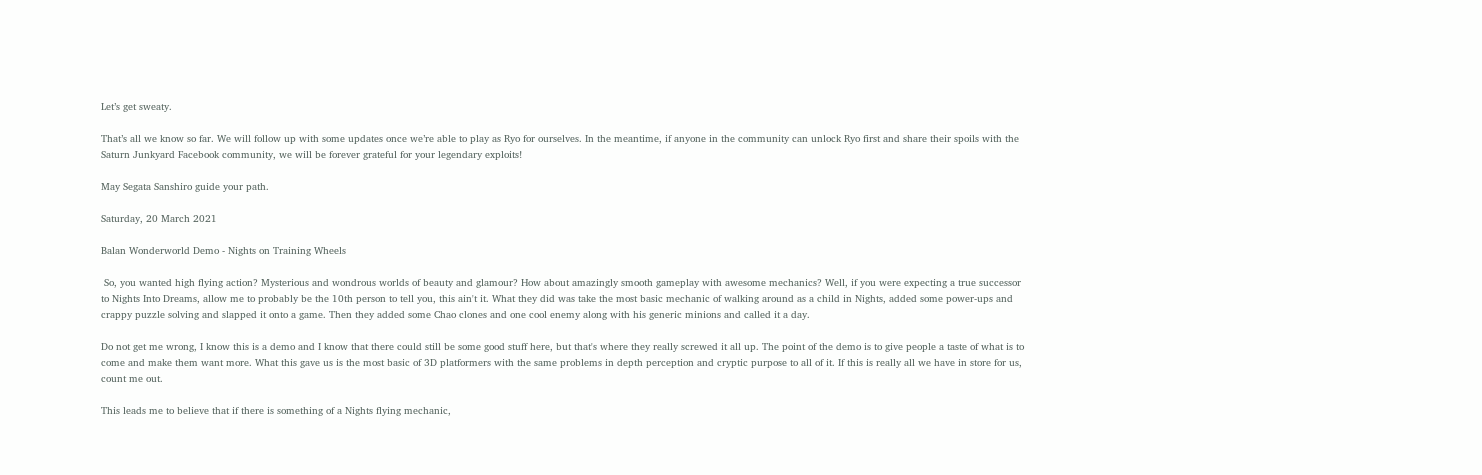Let’s get sweaty.

That’s all we know so far. We will follow up with some updates once we’re able to play as Ryo for ourselves. In the meantime, if anyone in the community can unlock Ryo first and share their spoils with the Saturn Junkyard Facebook community, we will be forever grateful for your legendary exploits!

May Segata Sanshiro guide your path.

Saturday, 20 March 2021

Balan Wonderworld Demo - Nights on Training Wheels

 So, you wanted high flying action? Mysterious and wondrous worlds of beauty and glamour? How about amazingly smooth gameplay with awesome mechanics? Well, if you were expecting a true successor to Nights Into Dreams, allow me to probably be the 10th person to tell you, this ain't it. What they did was take the most basic mechanic of walking around as a child in Nights, added some power-ups and crappy puzzle solving and slapped it onto a game. Then they added some Chao clones and one cool enemy along with his generic minions and called it a day.

Do not get me wrong, I know this is a demo and I know that there could still be some good stuff here, but that's where they really screwed it all up. The point of the demo is to give people a taste of what is to come and make them want more. What this gave us is the most basic of 3D platformers with the same problems in depth perception and cryptic purpose to all of it. If this is really all we have in store for us, count me out.

This leads me to believe that if there is something of a Nights flying mechanic,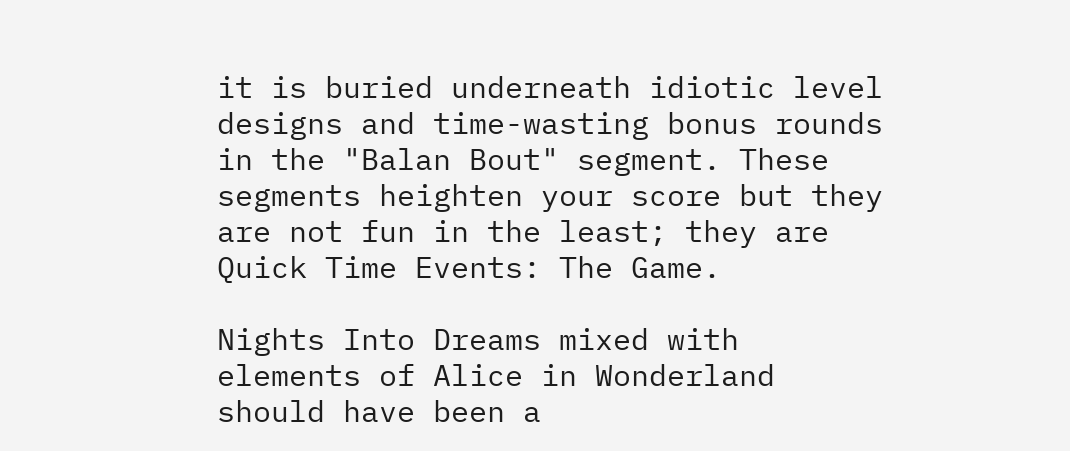it is buried underneath idiotic level designs and time-wasting bonus rounds in the "Balan Bout" segment. These segments heighten your score but they are not fun in the least; they are Quick Time Events: The Game.

Nights Into Dreams mixed with elements of Alice in Wonderland should have been a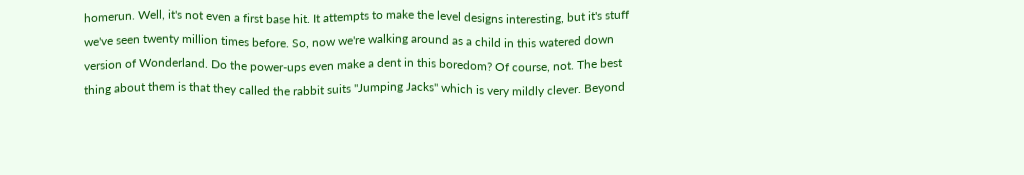homerun. Well, it's not even a first base hit. It attempts to make the level designs interesting, but it's stuff we've seen twenty million times before. So, now we're walking around as a child in this watered down version of Wonderland. Do the power-ups even make a dent in this boredom? Of course, not. The best thing about them is that they called the rabbit suits "Jumping Jacks" which is very mildly clever. Beyond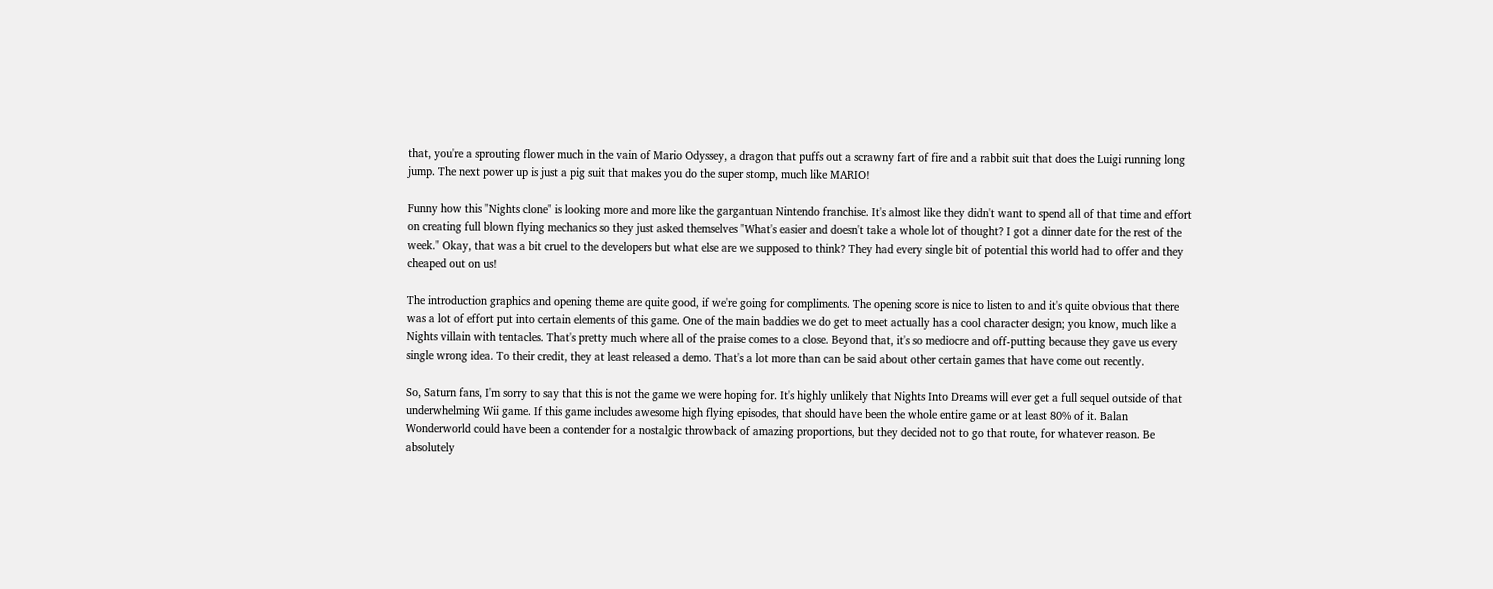that, you're a sprouting flower much in the vain of Mario Odyssey, a dragon that puffs out a scrawny fart of fire and a rabbit suit that does the Luigi running long jump. The next power up is just a pig suit that makes you do the super stomp, much like MARIO!

Funny how this "Nights clone" is looking more and more like the gargantuan Nintendo franchise. It's almost like they didn't want to spend all of that time and effort on creating full blown flying mechanics so they just asked themselves "What's easier and doesn't take a whole lot of thought? I got a dinner date for the rest of the week." Okay, that was a bit cruel to the developers but what else are we supposed to think? They had every single bit of potential this world had to offer and they cheaped out on us!

The introduction graphics and opening theme are quite good, if we're going for compliments. The opening score is nice to listen to and it's quite obvious that there was a lot of effort put into certain elements of this game. One of the main baddies we do get to meet actually has a cool character design; you know, much like a Nights villain with tentacles. That's pretty much where all of the praise comes to a close. Beyond that, it's so mediocre and off-putting because they gave us every single wrong idea. To their credit, they at least released a demo. That's a lot more than can be said about other certain games that have come out recently.

So, Saturn fans, I'm sorry to say that this is not the game we were hoping for. It's highly unlikely that Nights Into Dreams will ever get a full sequel outside of that underwhelming Wii game. If this game includes awesome high flying episodes, that should have been the whole entire game or at least 80% of it. Balan Wonderworld could have been a contender for a nostalgic throwback of amazing proportions, but they decided not to go that route, for whatever reason. Be absolutely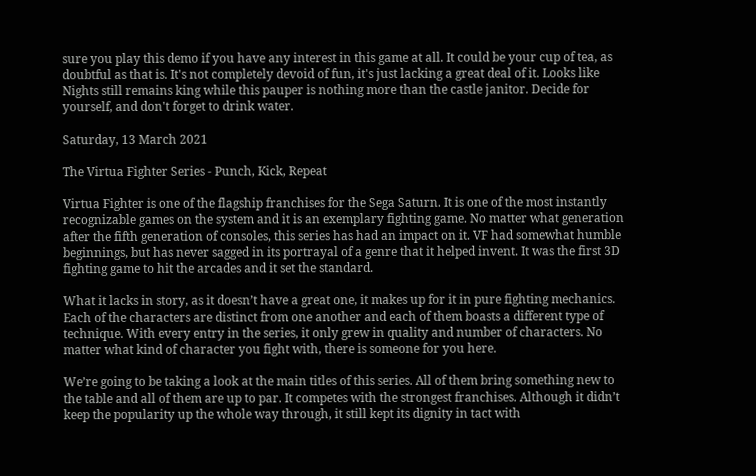sure you play this demo if you have any interest in this game at all. It could be your cup of tea, as doubtful as that is. It's not completely devoid of fun, it's just lacking a great deal of it. Looks like Nights still remains king while this pauper is nothing more than the castle janitor. Decide for yourself, and don't forget to drink water.

Saturday, 13 March 2021

The Virtua Fighter Series - Punch, Kick, Repeat

Virtua Fighter is one of the flagship franchises for the Sega Saturn. It is one of the most instantly recognizable games on the system and it is an exemplary fighting game. No matter what generation after the fifth generation of consoles, this series has had an impact on it. VF had somewhat humble beginnings, but has never sagged in its portrayal of a genre that it helped invent. It was the first 3D fighting game to hit the arcades and it set the standard.

What it lacks in story, as it doesn’t have a great one, it makes up for it in pure fighting mechanics. Each of the characters are distinct from one another and each of them boasts a different type of technique. With every entry in the series, it only grew in quality and number of characters. No matter what kind of character you fight with, there is someone for you here.

We’re going to be taking a look at the main titles of this series. All of them bring something new to the table and all of them are up to par. It competes with the strongest franchises. Although it didn’t keep the popularity up the whole way through, it still kept its dignity in tact with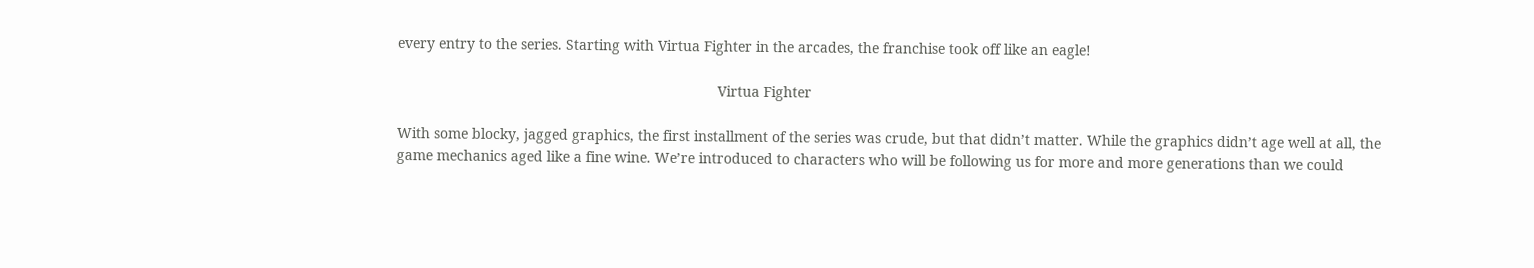every entry to the series. Starting with Virtua Fighter in the arcades, the franchise took off like an eagle!

                                                                                Virtua Fighter

With some blocky, jagged graphics, the first installment of the series was crude, but that didn’t matter. While the graphics didn’t age well at all, the game mechanics aged like a fine wine. We’re introduced to characters who will be following us for more and more generations than we could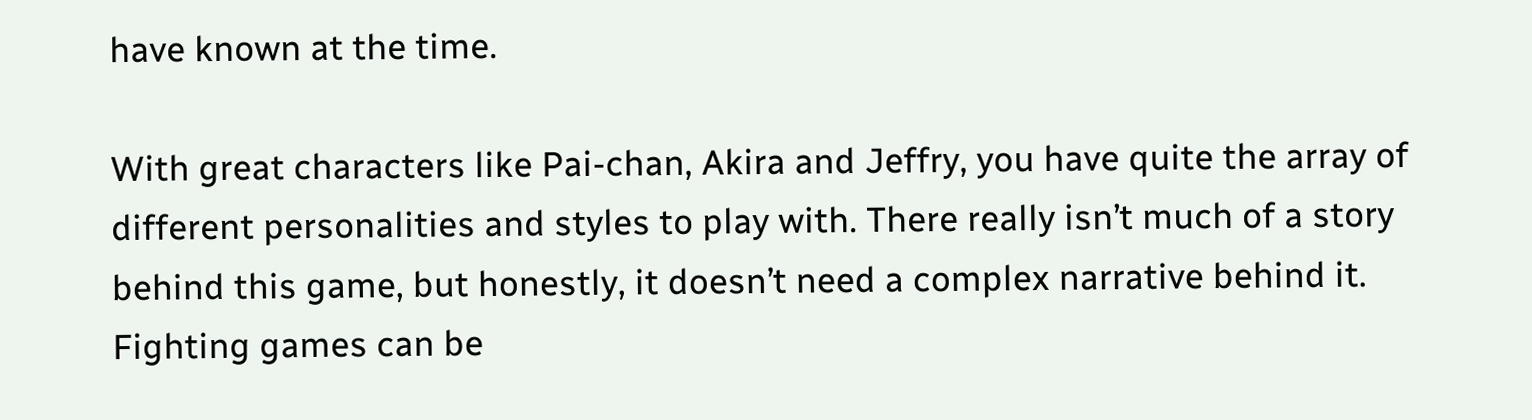have known at the time.

With great characters like Pai-chan, Akira and Jeffry, you have quite the array of different personalities and styles to play with. There really isn’t much of a story behind this game, but honestly, it doesn’t need a complex narrative behind it. Fighting games can be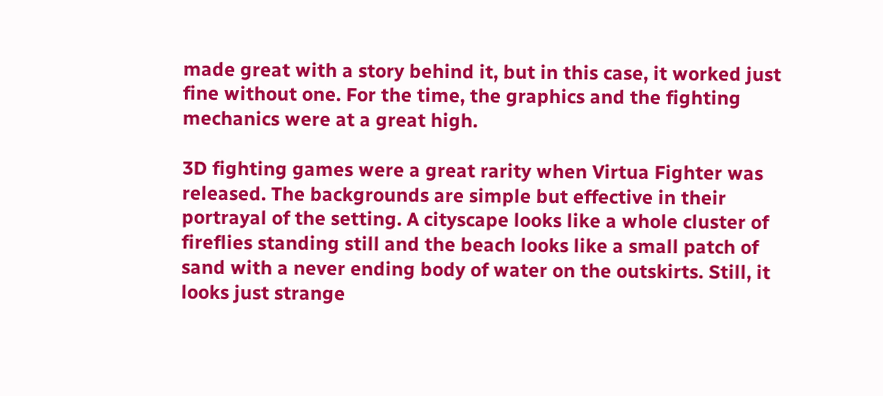made great with a story behind it, but in this case, it worked just fine without one. For the time, the graphics and the fighting mechanics were at a great high.

3D fighting games were a great rarity when Virtua Fighter was released. The backgrounds are simple but effective in their portrayal of the setting. A cityscape looks like a whole cluster of fireflies standing still and the beach looks like a small patch of sand with a never ending body of water on the outskirts. Still, it looks just strange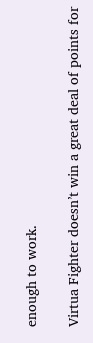enough to work.

Virtua Fighter doesn’t win a great deal of points for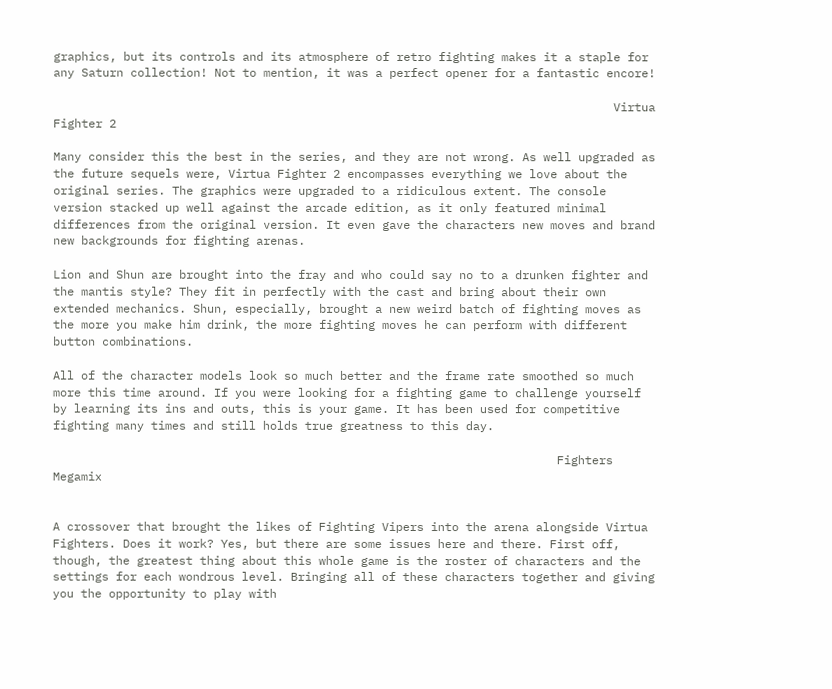graphics, but its controls and its atmosphere of retro fighting makes it a staple for any Saturn collection! Not to mention, it was a perfect opener for a fantastic encore!

                                                                                Virtua Fighter 2

Many consider this the best in the series, and they are not wrong. As well upgraded as the future sequels were, Virtua Fighter 2 encompasses everything we love about the original series. The graphics were upgraded to a ridiculous extent. The console version stacked up well against the arcade edition, as it only featured minimal differences from the original version. It even gave the characters new moves and brand new backgrounds for fighting arenas.

Lion and Shun are brought into the fray and who could say no to a drunken fighter and the mantis style? They fit in perfectly with the cast and bring about their own extended mechanics. Shun, especially, brought a new weird batch of fighting moves as the more you make him drink, the more fighting moves he can perform with different button combinations.

All of the character models look so much better and the frame rate smoothed so much more this time around. If you were looking for a fighting game to challenge yourself by learning its ins and outs, this is your game. It has been used for competitive fighting many times and still holds true greatness to this day.

                                                                        Fighters Megamix


A crossover that brought the likes of Fighting Vipers into the arena alongside Virtua Fighters. Does it work? Yes, but there are some issues here and there. First off, though, the greatest thing about this whole game is the roster of characters and the settings for each wondrous level. Bringing all of these characters together and giving you the opportunity to play with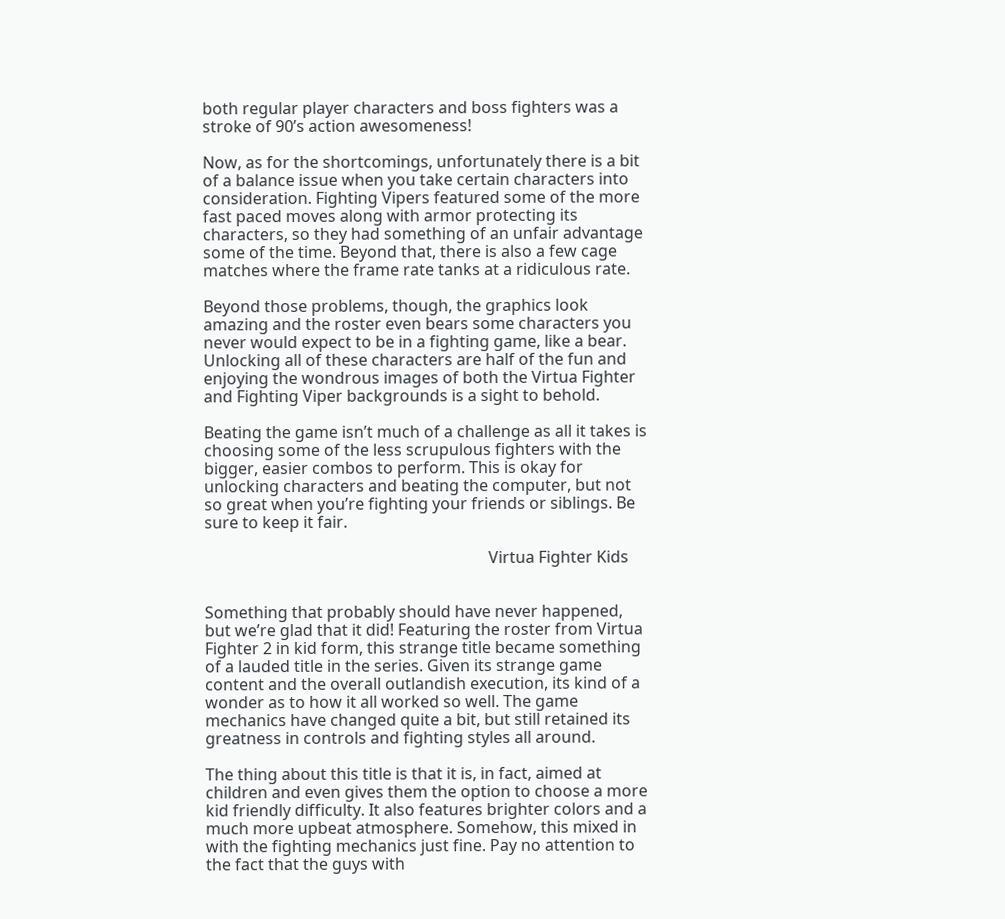both regular player characters and boss fighters was a stroke of 90’s action awesomeness!

Now, as for the shortcomings, unfortunately there is a bit of a balance issue when you take certain characters into consideration. Fighting Vipers featured some of the more fast paced moves along with armor protecting its characters, so they had something of an unfair advantage some of the time. Beyond that, there is also a few cage matches where the frame rate tanks at a ridiculous rate.

Beyond those problems, though, the graphics look amazing and the roster even bears some characters you never would expect to be in a fighting game, like a bear. Unlocking all of these characters are half of the fun and enjoying the wondrous images of both the Virtua Fighter and Fighting Viper backgrounds is a sight to behold.

Beating the game isn’t much of a challenge as all it takes is choosing some of the less scrupulous fighters with the bigger, easier combos to perform. This is okay for unlocking characters and beating the computer, but not so great when you’re fighting your friends or siblings. Be sure to keep it fair.

                                                                       Virtua Fighter Kids


Something that probably should have never happened, but we’re glad that it did! Featuring the roster from Virtua Fighter 2 in kid form, this strange title became something of a lauded title in the series. Given its strange game content and the overall outlandish execution, its kind of a wonder as to how it all worked so well. The game mechanics have changed quite a bit, but still retained its greatness in controls and fighting styles all around.

The thing about this title is that it is, in fact, aimed at children and even gives them the option to choose a more kid friendly difficulty. It also features brighter colors and a much more upbeat atmosphere. Somehow, this mixed in with the fighting mechanics just fine. Pay no attention to the fact that the guys with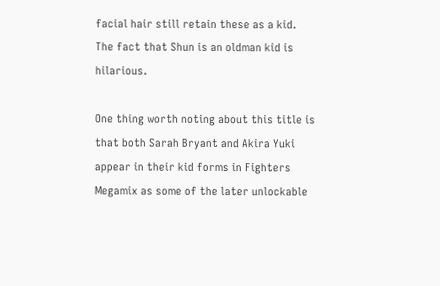facial hair still retain these as a kid. The fact that Shun is an oldman kid is hilarious.

One thing worth noting about this title is that both Sarah Bryant and Akira Yuki appear in their kid forms in Fighters Megamix as some of the later unlockable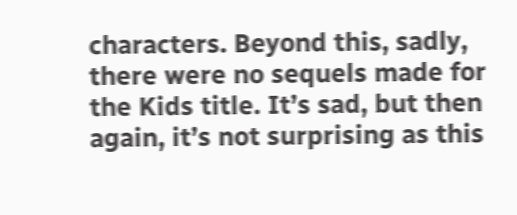characters. Beyond this, sadly, there were no sequels made for the Kids title. It’s sad, but then again, it’s not surprising as this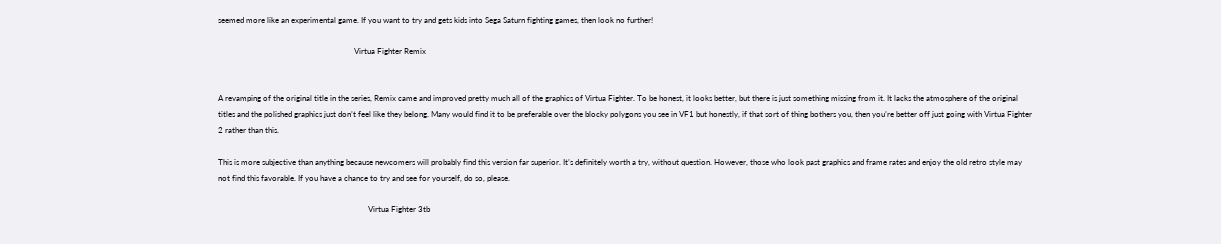seemed more like an experimental game. If you want to try and gets kids into Sega Saturn fighting games, then look no further!

                                                                    Virtua Fighter Remix


A revamping of the original title in the series, Remix came and improved pretty much all of the graphics of Virtua Fighter. To be honest, it looks better, but there is just something missing from it. It lacks the atmosphere of the original titles and the polished graphics just don’t feel like they belong. Many would find it to be preferable over the blocky polygons you see in VF1 but honestly, if that sort of thing bothers you, then you’re better off just going with Virtua Fighter 2 rather than this.

This is more subjective than anything because newcomers will probably find this version far superior. It’s definitely worth a try, without question. However, those who look past graphics and frame rates and enjoy the old retro style may not find this favorable. If you have a chance to try and see for yourself, do so, please.

                                                                           Virtua Fighter 3tb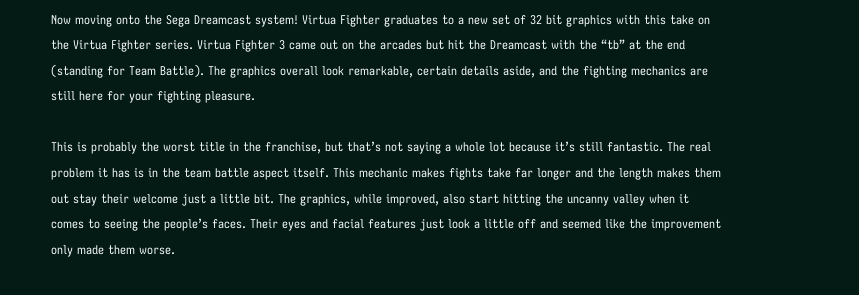Now moving onto the Sega Dreamcast system! Virtua Fighter graduates to a new set of 32 bit graphics with this take on the Virtua Fighter series. Virtua Fighter 3 came out on the arcades but hit the Dreamcast with the “tb” at the end (standing for Team Battle). The graphics overall look remarkable, certain details aside, and the fighting mechanics are still here for your fighting pleasure.

This is probably the worst title in the franchise, but that’s not saying a whole lot because it’s still fantastic. The real problem it has is in the team battle aspect itself. This mechanic makes fights take far longer and the length makes them out stay their welcome just a little bit. The graphics, while improved, also start hitting the uncanny valley when it comes to seeing the people’s faces. Their eyes and facial features just look a little off and seemed like the improvement only made them worse.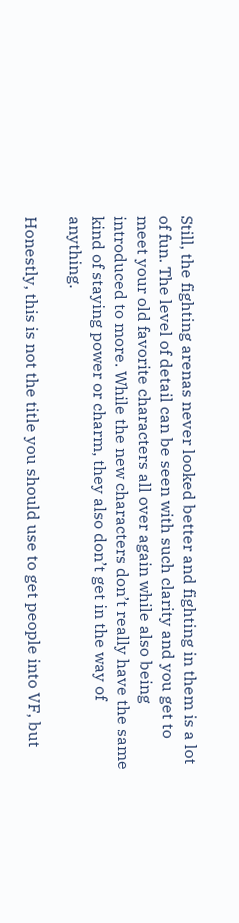Still, the fighting arenas never looked better and fighting in them is a lot of fun. The level of detail can be seen with such clarity and you get to meet your old favorite characters all over again while also being introduced to more. While the new characters don’t really have the same kind of staying power or charm, they also don’t get in the way of anything.

Honestly, this is not the title you should use to get people into VF, but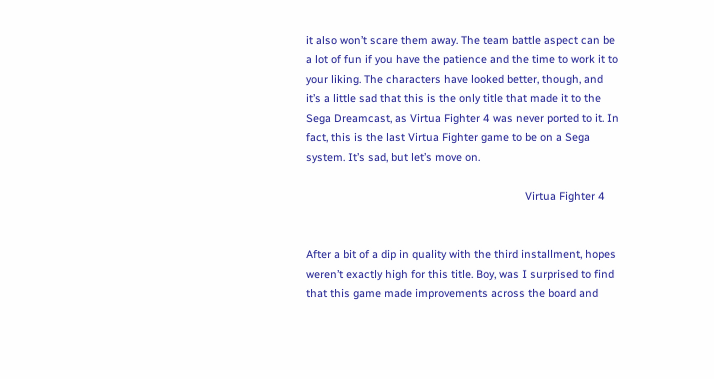it also won’t scare them away. The team battle aspect can be a lot of fun if you have the patience and the time to work it to your liking. The characters have looked better, though, and it’s a little sad that this is the only title that made it to the Sega Dreamcast, as Virtua Fighter 4 was never ported to it. In fact, this is the last Virtua Fighter game to be on a Sega system. It’s sad, but let’s move on.

                                                                         Virtua Fighter 4


After a bit of a dip in quality with the third installment, hopes weren’t exactly high for this title. Boy, was I surprised to find that this game made improvements across the board and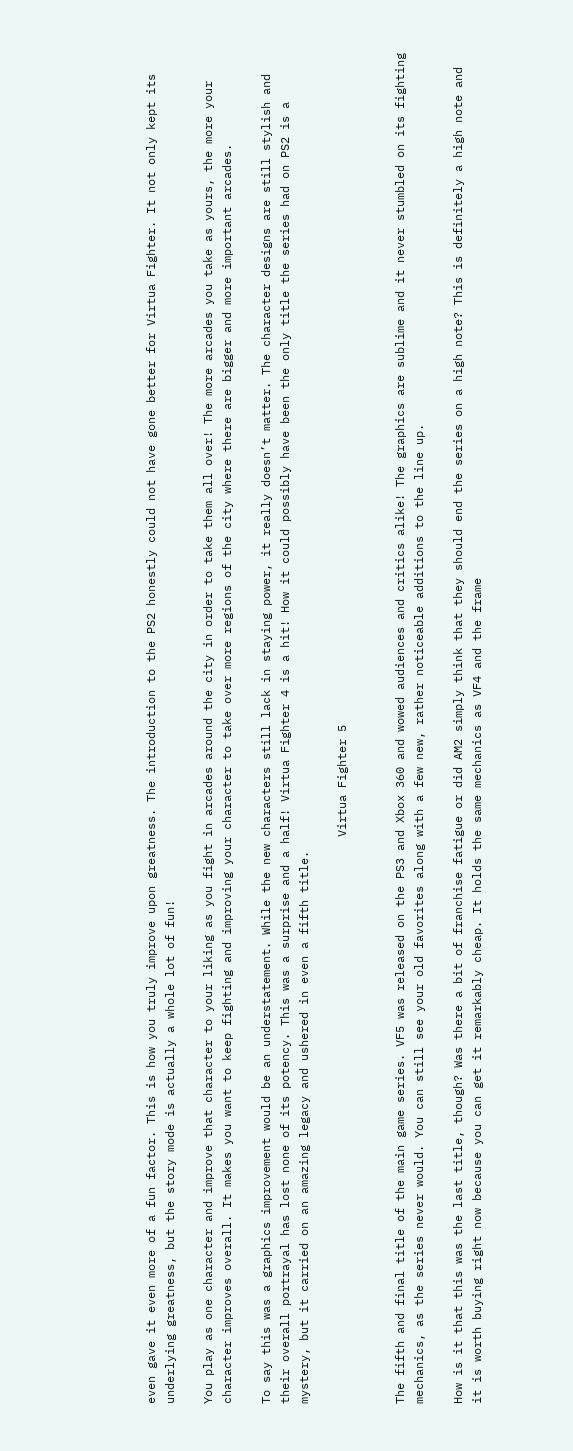even gave it even more of a fun factor. This is how you truly improve upon greatness. The introduction to the PS2 honestly could not have gone better for Virtua Fighter. It not only kept its underlying greatness, but the story mode is actually a whole lot of fun!

You play as one character and improve that character to your liking as you fight in arcades around the city in order to take them all over! The more arcades you take as yours, the more your character improves overall. It makes you want to keep fighting and improving your character to take over more regions of the city where there are bigger and more important arcades.

To say this was a graphics improvement would be an understatement. While the new characters still lack in staying power, it really doesn’t matter. The character designs are still stylish and their overall portrayal has lost none of its potency. This was a surprise and a half! Virtua Fighter 4 is a hit! How it could possibly have been the only title the series had on PS2 is a mystery, but it carried on an amazing legacy and ushered in even a fifth title.

                                                                                 Virtua Fighter 5


The fifth and final title of the main game series. VF5 was released on the PS3 and Xbox 360 and wowed audiences and critics alike! The graphics are sublime and it never stumbled on its fighting mechanics, as the series never would. You can still see your old favorites along with a few new, rather noticeable additions to the line up.

How is it that this was the last title, though? Was there a bit of franchise fatigue or did AM2 simply think that they should end the series on a high note? This is definitely a high note and it is worth buying right now because you can get it remarkably cheap. It holds the same mechanics as VF4 and the frame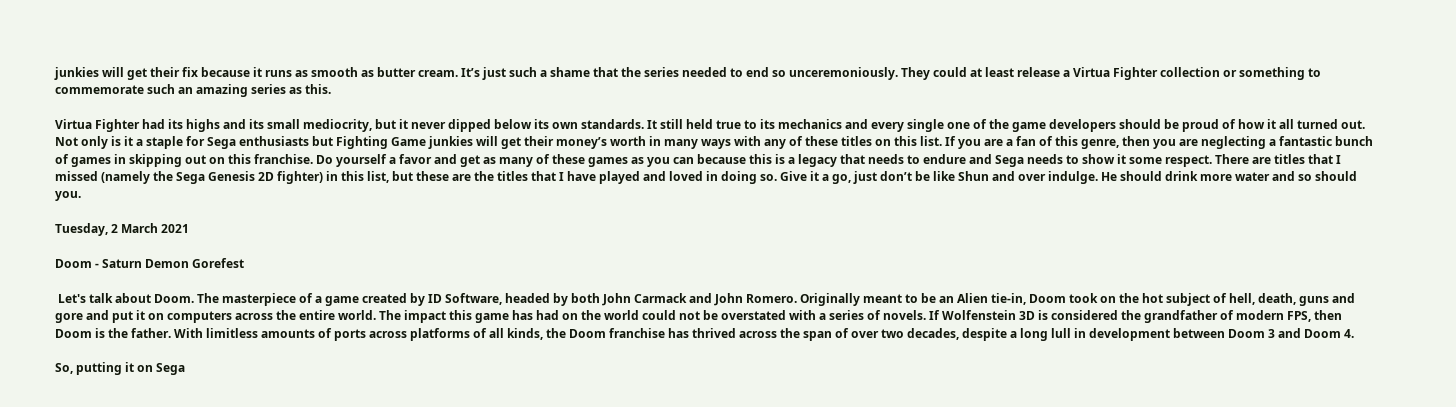junkies will get their fix because it runs as smooth as butter cream. It’s just such a shame that the series needed to end so unceremoniously. They could at least release a Virtua Fighter collection or something to commemorate such an amazing series as this.

Virtua Fighter had its highs and its small mediocrity, but it never dipped below its own standards. It still held true to its mechanics and every single one of the game developers should be proud of how it all turned out. Not only is it a staple for Sega enthusiasts but Fighting Game junkies will get their money’s worth in many ways with any of these titles on this list. If you are a fan of this genre, then you are neglecting a fantastic bunch of games in skipping out on this franchise. Do yourself a favor and get as many of these games as you can because this is a legacy that needs to endure and Sega needs to show it some respect. There are titles that I missed (namely the Sega Genesis 2D fighter) in this list, but these are the titles that I have played and loved in doing so. Give it a go, just don’t be like Shun and over indulge. He should drink more water and so should you.

Tuesday, 2 March 2021

Doom - Saturn Demon Gorefest

 Let's talk about Doom. The masterpiece of a game created by ID Software, headed by both John Carmack and John Romero. Originally meant to be an Alien tie-in, Doom took on the hot subject of hell, death, guns and gore and put it on computers across the entire world. The impact this game has had on the world could not be overstated with a series of novels. If Wolfenstein 3D is considered the grandfather of modern FPS, then Doom is the father. With limitless amounts of ports across platforms of all kinds, the Doom franchise has thrived across the span of over two decades, despite a long lull in development between Doom 3 and Doom 4.

So, putting it on Sega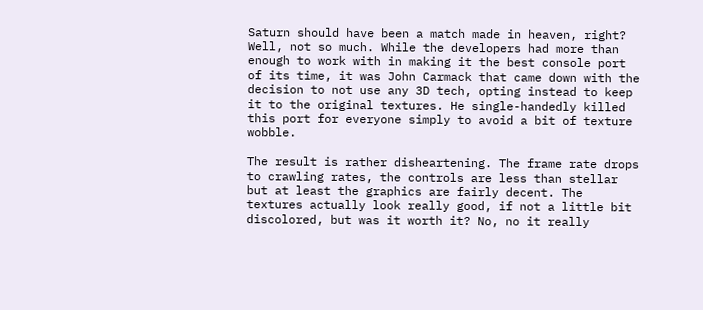Saturn should have been a match made in heaven, right? Well, not so much. While the developers had more than enough to work with in making it the best console port of its time, it was John Carmack that came down with the decision to not use any 3D tech, opting instead to keep it to the original textures. He single-handedly killed this port for everyone simply to avoid a bit of texture wobble.

The result is rather disheartening. The frame rate drops to crawling rates, the controls are less than stellar but at least the graphics are fairly decent. The textures actually look really good, if not a little bit discolored, but was it worth it? No, no it really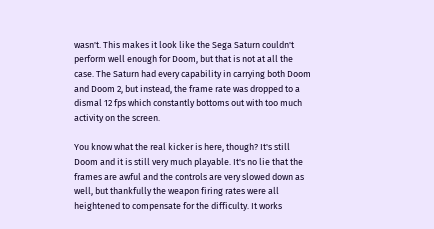wasn't. This makes it look like the Sega Saturn couldn't perform well enough for Doom, but that is not at all the case. The Saturn had every capability in carrying both Doom and Doom 2, but instead, the frame rate was dropped to a dismal 12 fps which constantly bottoms out with too much activity on the screen.

You know what the real kicker is here, though? It's still Doom and it is still very much playable. It's no lie that the frames are awful and the controls are very slowed down as well, but thankfully the weapon firing rates were all heightened to compensate for the difficulty. It works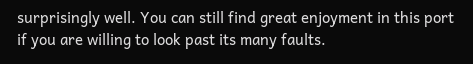surprisingly well. You can still find great enjoyment in this port if you are willing to look past its many faults.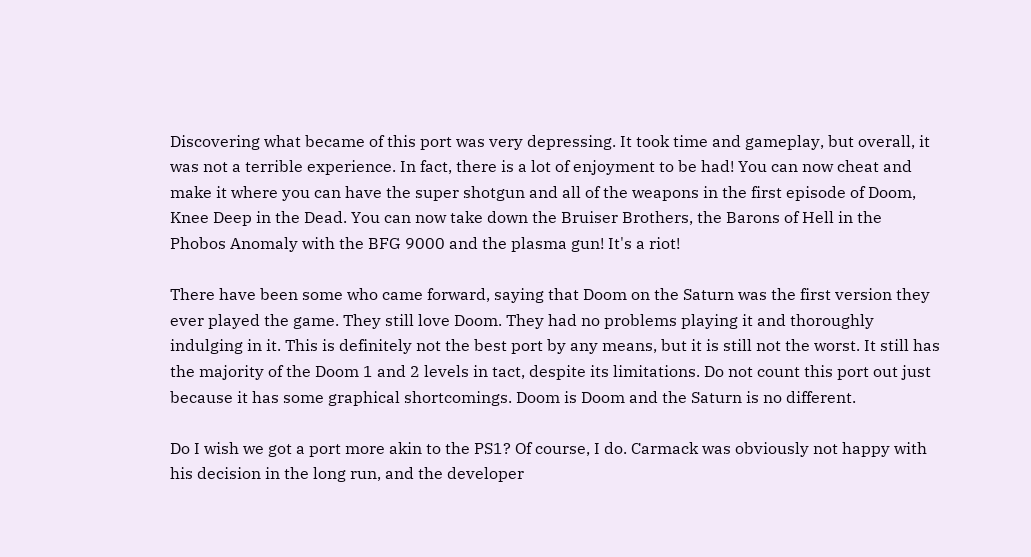Discovering what became of this port was very depressing. It took time and gameplay, but overall, it was not a terrible experience. In fact, there is a lot of enjoyment to be had! You can now cheat and make it where you can have the super shotgun and all of the weapons in the first episode of Doom, Knee Deep in the Dead. You can now take down the Bruiser Brothers, the Barons of Hell in the Phobos Anomaly with the BFG 9000 and the plasma gun! It's a riot!

There have been some who came forward, saying that Doom on the Saturn was the first version they ever played the game. They still love Doom. They had no problems playing it and thoroughly indulging in it. This is definitely not the best port by any means, but it is still not the worst. It still has the majority of the Doom 1 and 2 levels in tact, despite its limitations. Do not count this port out just because it has some graphical shortcomings. Doom is Doom and the Saturn is no different.

Do I wish we got a port more akin to the PS1? Of course, I do. Carmack was obviously not happy with his decision in the long run, and the developer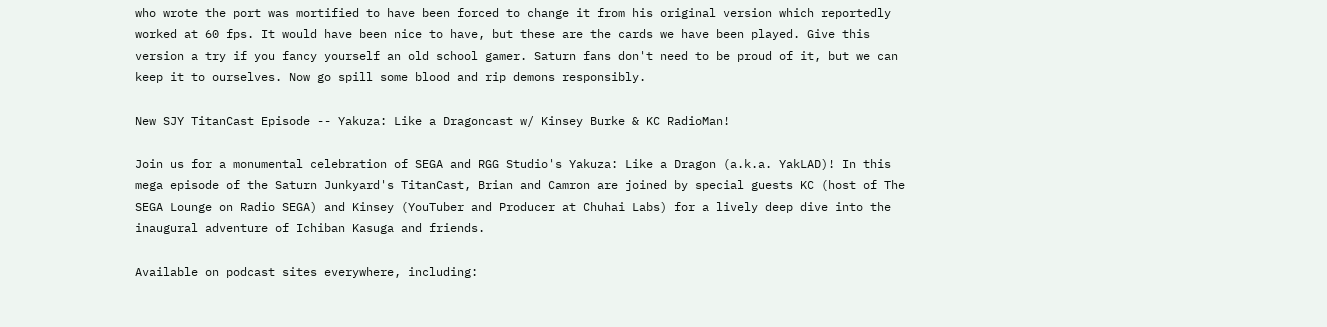who wrote the port was mortified to have been forced to change it from his original version which reportedly worked at 60 fps. It would have been nice to have, but these are the cards we have been played. Give this version a try if you fancy yourself an old school gamer. Saturn fans don't need to be proud of it, but we can keep it to ourselves. Now go spill some blood and rip demons responsibly.

New SJY TitanCast Episode -- Yakuza: Like a Dragoncast w/ Kinsey Burke & KC RadioMan!

Join us for a monumental celebration of SEGA and RGG Studio's Yakuza: Like a Dragon (a.k.a. YakLAD)! In this mega episode of the Saturn Junkyard's TitanCast, Brian and Camron are joined by special guests KC (host of The SEGA Lounge on Radio SEGA) and Kinsey (YouTuber and Producer at Chuhai Labs) for a lively deep dive into the inaugural adventure of Ichiban Kasuga and friends.

Available on podcast sites everywhere, including: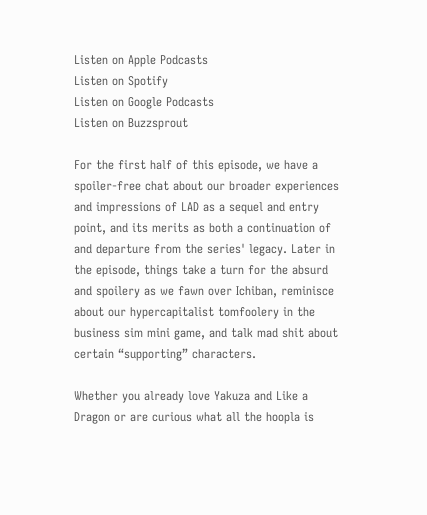Listen on Apple Podcasts
Listen on Spotify
Listen on Google Podcasts
Listen on Buzzsprout

For the first half of this episode, we have a spoiler-free chat about our broader experiences and impressions of LAD as a sequel and entry point, and its merits as both a continuation of and departure from the series' legacy. Later in the episode, things take a turn for the absurd and spoilery as we fawn over Ichiban, reminisce about our hypercapitalist tomfoolery in the business sim mini game, and talk mad shit about certain “supporting” characters.

Whether you already love Yakuza and Like a Dragon or are curious what all the hoopla is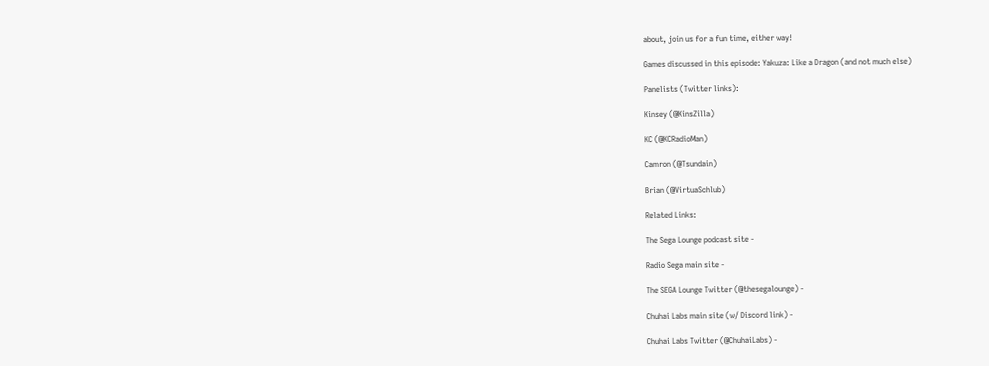about, join us for a fun time, either way!

Games discussed in this episode: Yakuza: Like a Dragon (and not much else)

Panelists (Twitter links):

Kinsey (@KinsZilla)

KC (@KCRadioMan)

Camron (@Tsundain)

Brian (@VirtuaSchlub)

Related Links:

The Sega Lounge podcast site -

Radio Sega main site -

The SEGA Lounge Twitter (@thesegalounge) -

Chuhai Labs main site (w/ Discord link) -

Chuhai Labs Twitter (@ChuhaiLabs) -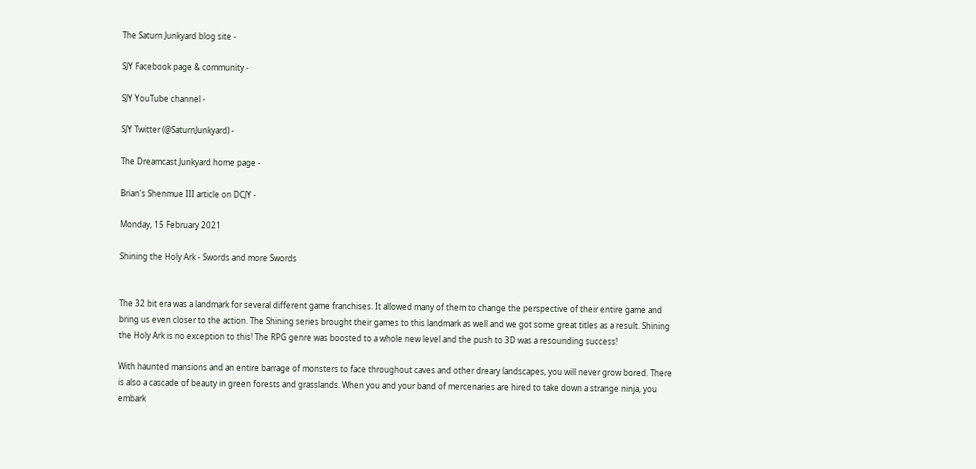The Saturn Junkyard blog site -

SJY Facebook page & community -

SJY YouTube channel -

SJY Twitter (@SaturnJunkyard) -

The Dreamcast Junkyard home page -

Brian's Shenmue III article on DCJY -

Monday, 15 February 2021

Shining the Holy Ark - Swords and more Swords


The 32 bit era was a landmark for several different game franchises. It allowed many of them to change the perspective of their entire game and bring us even closer to the action. The Shining series brought their games to this landmark as well and we got some great titles as a result. Shining the Holy Ark is no exception to this! The RPG genre was boosted to a whole new level and the push to 3D was a resounding success!

With haunted mansions and an entire barrage of monsters to face throughout caves and other dreary landscapes, you will never grow bored. There is also a cascade of beauty in green forests and grasslands. When you and your band of mercenaries are hired to take down a strange ninja, you embark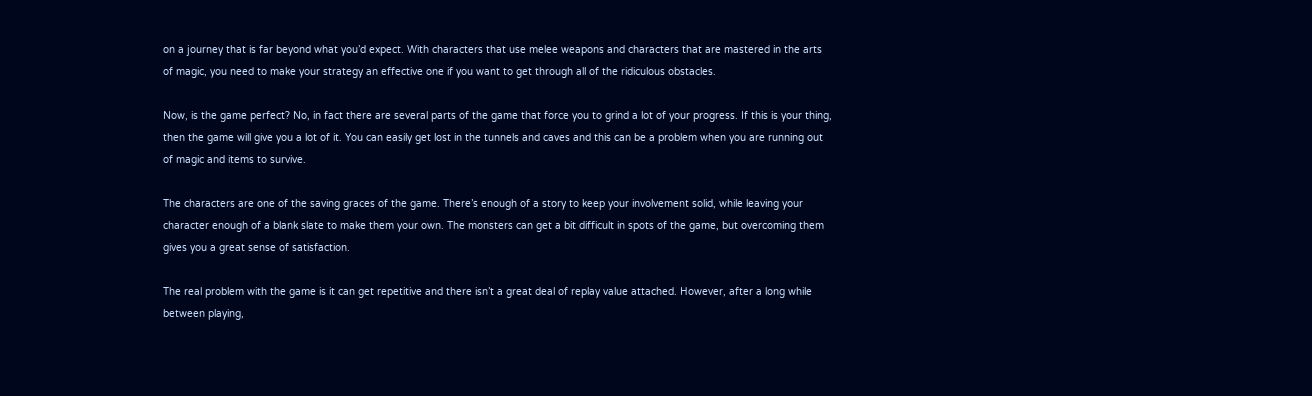on a journey that is far beyond what you’d expect. With characters that use melee weapons and characters that are mastered in the arts of magic, you need to make your strategy an effective one if you want to get through all of the ridiculous obstacles.

Now, is the game perfect? No, in fact there are several parts of the game that force you to grind a lot of your progress. If this is your thing, then the game will give you a lot of it. You can easily get lost in the tunnels and caves and this can be a problem when you are running out of magic and items to survive.

The characters are one of the saving graces of the game. There’s enough of a story to keep your involvement solid, while leaving your character enough of a blank slate to make them your own. The monsters can get a bit difficult in spots of the game, but overcoming them gives you a great sense of satisfaction.

The real problem with the game is it can get repetitive and there isn’t a great deal of replay value attached. However, after a long while between playing,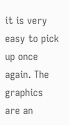it is very easy to pick up once again. The graphics are an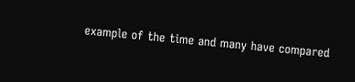example of the time and many have compared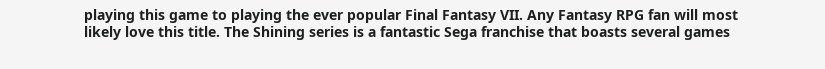playing this game to playing the ever popular Final Fantasy VII. Any Fantasy RPG fan will most likely love this title. The Shining series is a fantastic Sega franchise that boasts several games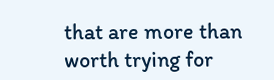that are more than worth trying for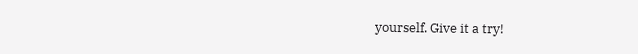yourself. Give it a try!